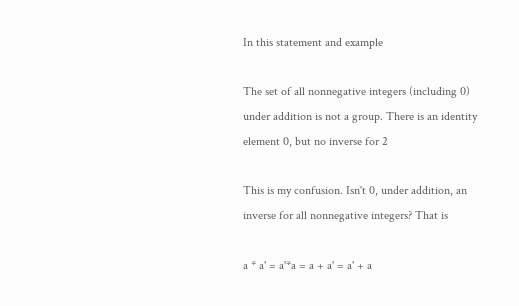In this statement and example

The set of all nonnegative integers (including 0) under addition is not a group. There is an identity element 0, but no inverse for 2

This is my confusion. Isn't 0, under addition, an inverse for all nonnegative integers? That is

a * a' = a'*a = a + a' = a' + a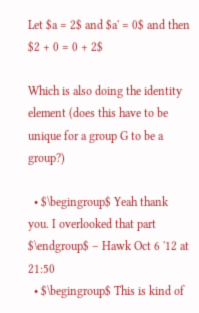Let $a = 2$ and $a' = 0$ and then $2 + 0 = 0 + 2$

Which is also doing the identity element (does this have to be unique for a group G to be a group?)

  • $\begingroup$ Yeah thank you. I overlooked that part $\endgroup$ – Hawk Oct 6 '12 at 21:50
  • $\begingroup$ This is kind of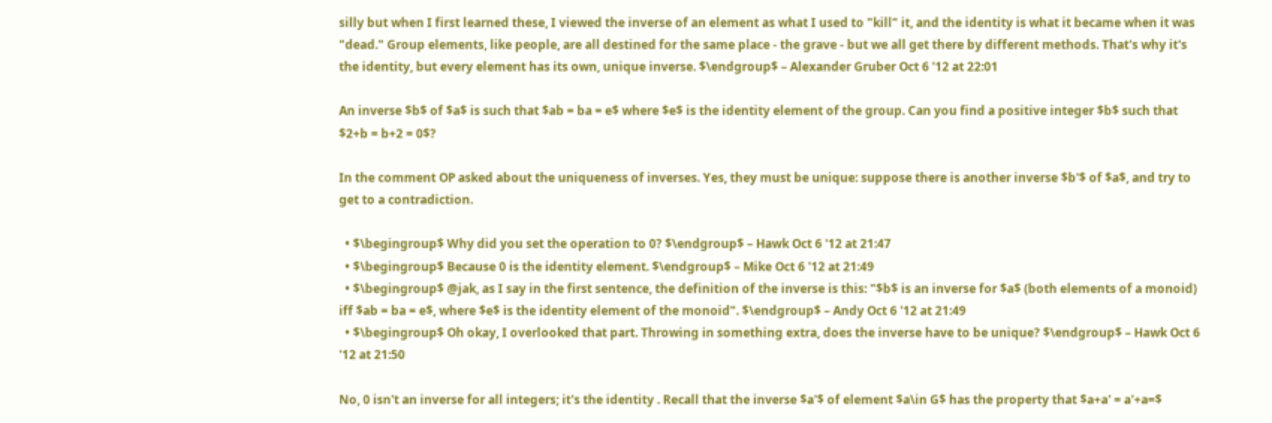silly but when I first learned these, I viewed the inverse of an element as what I used to "kill" it, and the identity is what it became when it was "dead." Group elements, like people, are all destined for the same place - the grave - but we all get there by different methods. That's why it's the identity, but every element has its own, unique inverse. $\endgroup$ – Alexander Gruber Oct 6 '12 at 22:01

An inverse $b$ of $a$ is such that $ab = ba = e$ where $e$ is the identity element of the group. Can you find a positive integer $b$ such that $2+b = b+2 = 0$?

In the comment OP asked about the uniqueness of inverses. Yes, they must be unique: suppose there is another inverse $b'$ of $a$, and try to get to a contradiction.

  • $\begingroup$ Why did you set the operation to 0? $\endgroup$ – Hawk Oct 6 '12 at 21:47
  • $\begingroup$ Because 0 is the identity element. $\endgroup$ – Mike Oct 6 '12 at 21:49
  • $\begingroup$ @jak, as I say in the first sentence, the definition of the inverse is this: "$b$ is an inverse for $a$ (both elements of a monoid) iff $ab = ba = e$, where $e$ is the identity element of the monoid". $\endgroup$ – Andy Oct 6 '12 at 21:49
  • $\begingroup$ Oh okay, I overlooked that part. Throwing in something extra, does the inverse have to be unique? $\endgroup$ – Hawk Oct 6 '12 at 21:50

No, 0 isn't an inverse for all integers; it's the identity . Recall that the inverse $a'$ of element $a\in G$ has the property that $a+a' = a'+a=$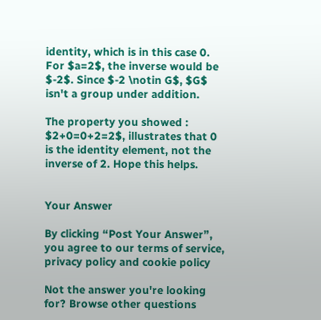identity, which is in this case 0. For $a=2$, the inverse would be $-2$. Since $-2 \notin G$, $G$ isn't a group under addition.

The property you showed : $2+0=0+2=2$, illustrates that 0 is the identity element, not the inverse of 2. Hope this helps.


Your Answer

By clicking “Post Your Answer”, you agree to our terms of service, privacy policy and cookie policy

Not the answer you're looking for? Browse other questions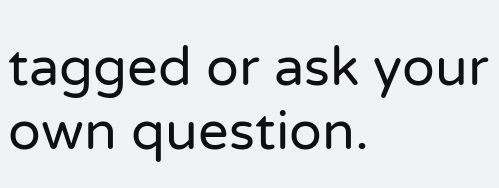tagged or ask your own question.